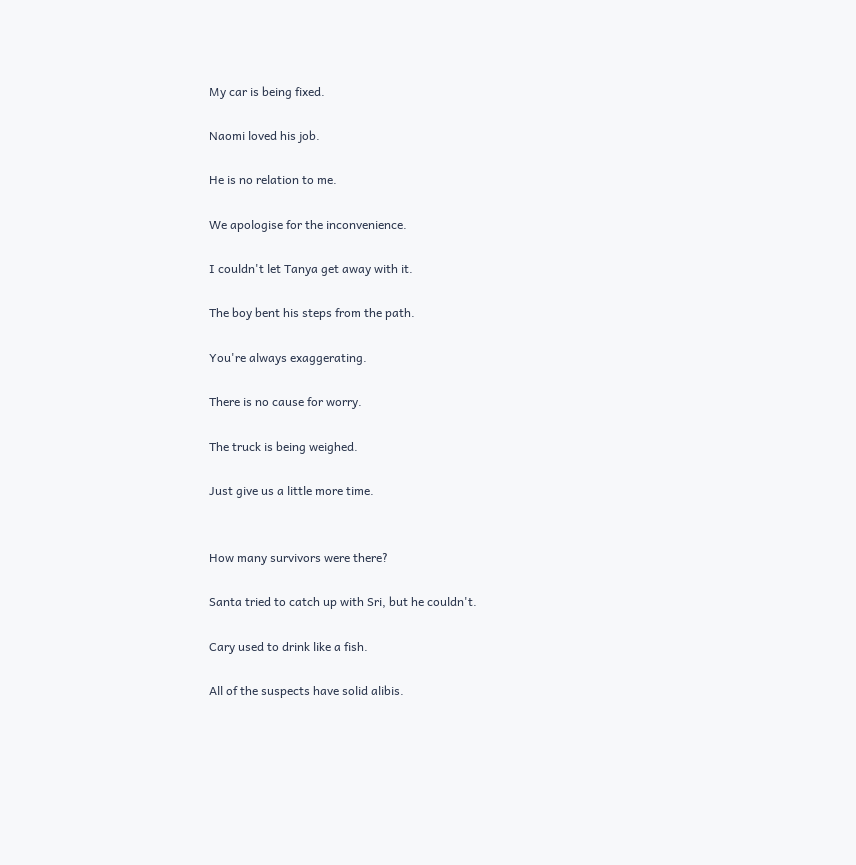My car is being fixed.

Naomi loved his job.

He is no relation to me.

We apologise for the inconvenience.

I couldn't let Tanya get away with it.

The boy bent his steps from the path.

You're always exaggerating.

There is no cause for worry.

The truck is being weighed.

Just give us a little more time.


How many survivors were there?

Santa tried to catch up with Sri, but he couldn't.

Cary used to drink like a fish.

All of the suspects have solid alibis.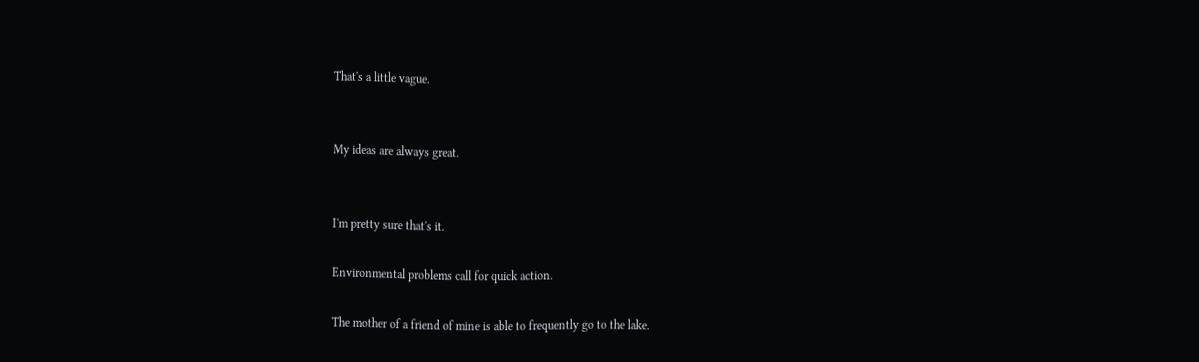That's a little vague.


My ideas are always great.


I'm pretty sure that's it.

Environmental problems call for quick action.

The mother of a friend of mine is able to frequently go to the lake.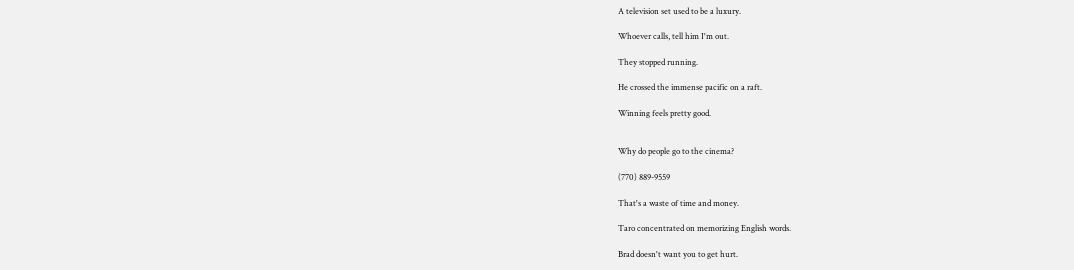A television set used to be a luxury.

Whoever calls, tell him I'm out.

They stopped running.

He crossed the immense pacific on a raft.

Winning feels pretty good.


Why do people go to the cinema?

(770) 889-9559

That's a waste of time and money.

Taro concentrated on memorizing English words.

Brad doesn't want you to get hurt.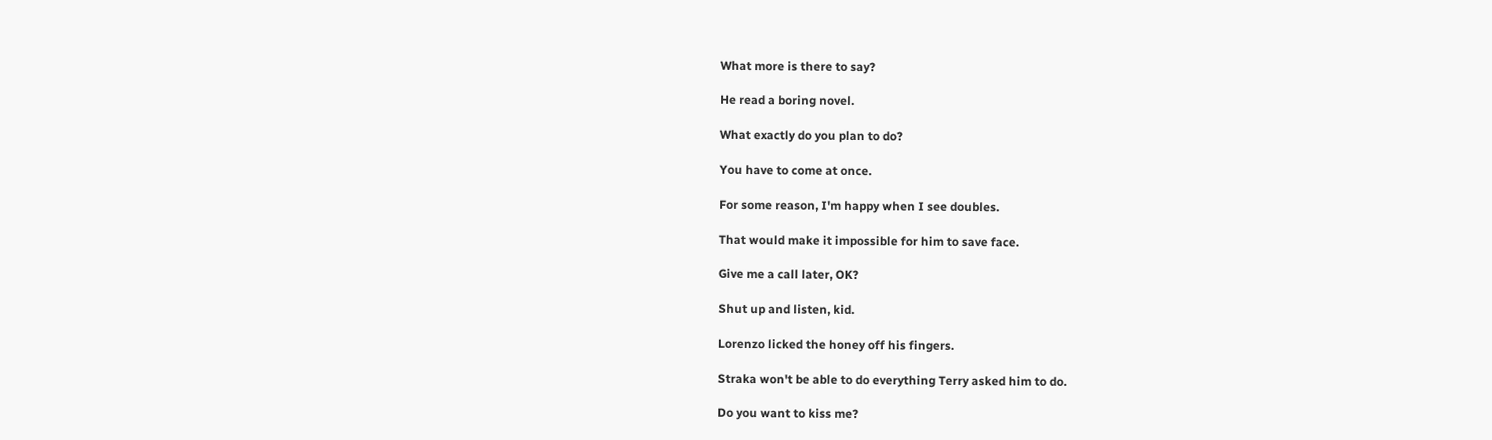What more is there to say?

He read a boring novel.

What exactly do you plan to do?

You have to come at once.

For some reason, I'm happy when I see doubles.

That would make it impossible for him to save face.

Give me a call later, OK?

Shut up and listen, kid.

Lorenzo licked the honey off his fingers.

Straka won't be able to do everything Terry asked him to do.

Do you want to kiss me?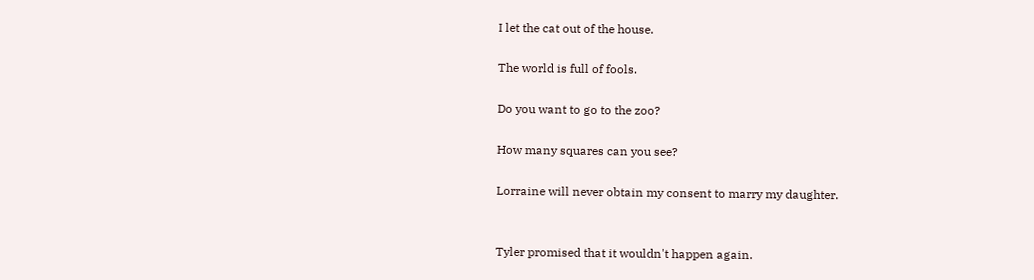I let the cat out of the house.

The world is full of fools.

Do you want to go to the zoo?

How many squares can you see?

Lorraine will never obtain my consent to marry my daughter.


Tyler promised that it wouldn't happen again.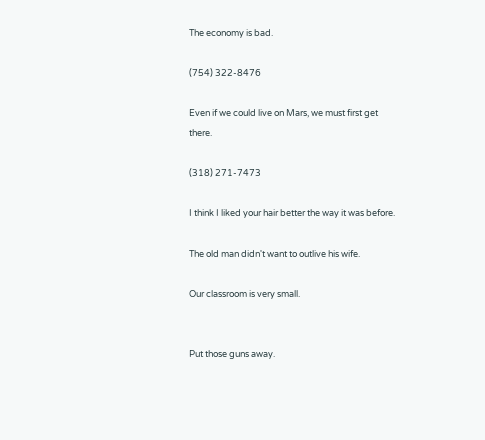The economy is bad.

(754) 322-8476

Even if we could live on Mars, we must first get there.

(318) 271-7473

I think I liked your hair better the way it was before.

The old man didn't want to outlive his wife.

Our classroom is very small.


Put those guns away.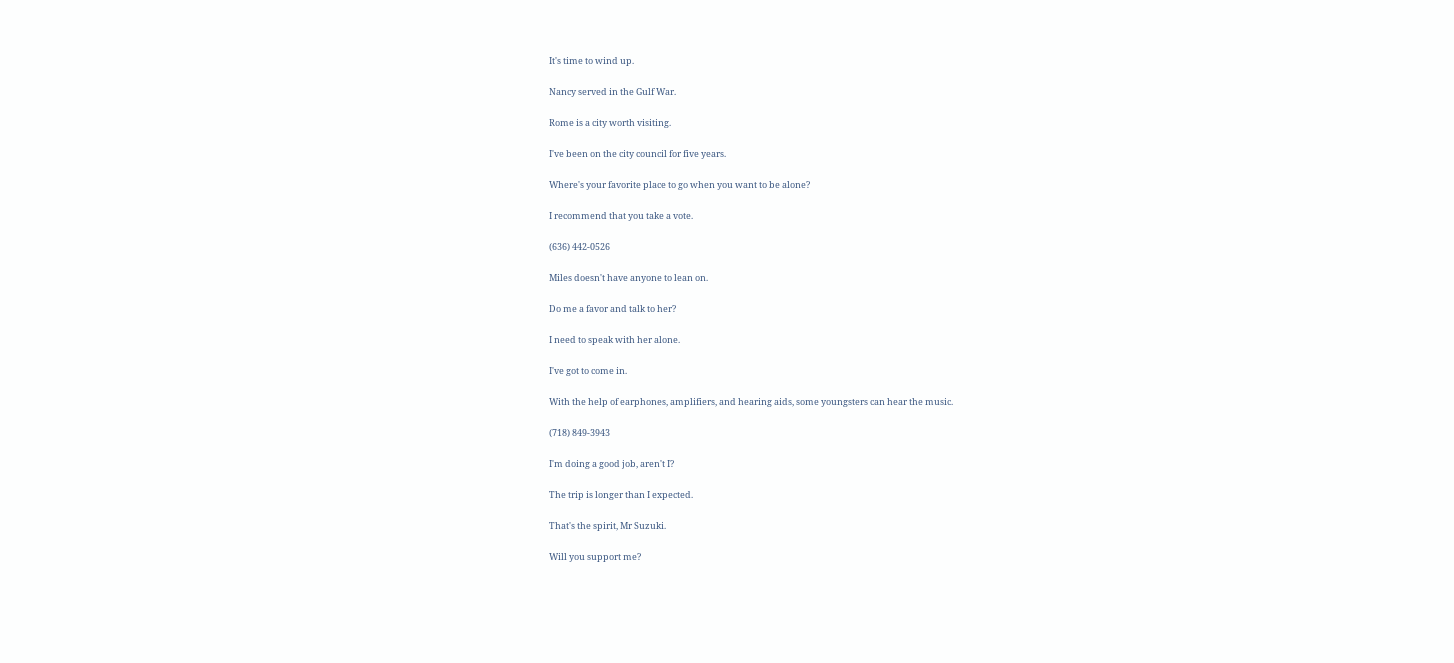It's time to wind up.

Nancy served in the Gulf War.

Rome is a city worth visiting.

I've been on the city council for five years.

Where's your favorite place to go when you want to be alone?

I recommend that you take a vote.

(636) 442-0526

Miles doesn't have anyone to lean on.

Do me a favor and talk to her?

I need to speak with her alone.

I've got to come in.

With the help of earphones, amplifiers, and hearing aids, some youngsters can hear the music.

(718) 849-3943

I'm doing a good job, aren't I?

The trip is longer than I expected.

That's the spirit, Mr Suzuki.

Will you support me?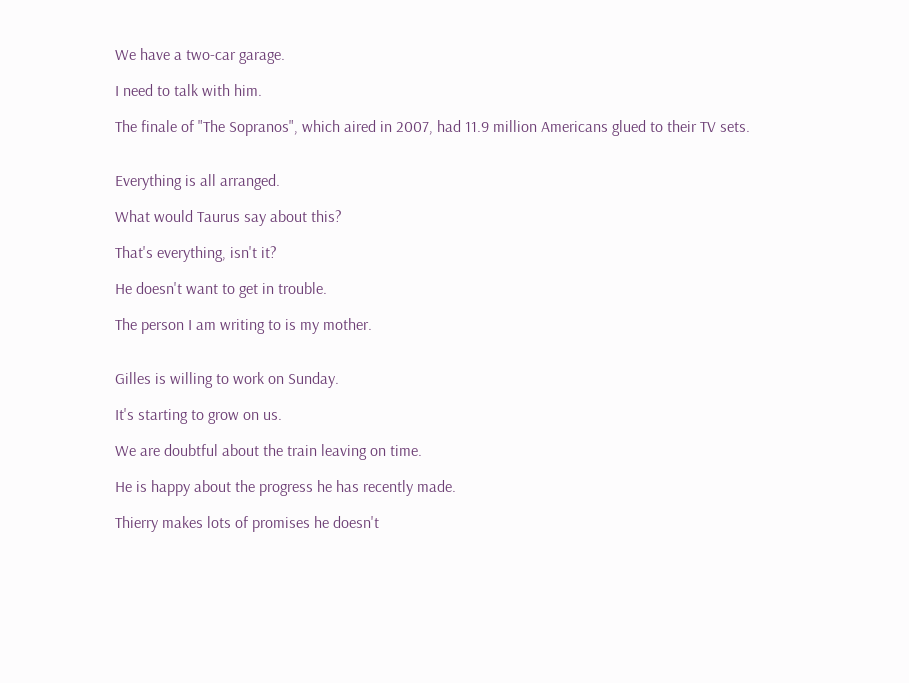We have a two-car garage.

I need to talk with him.

The finale of "The Sopranos", which aired in 2007, had 11.9 million Americans glued to their TV sets.


Everything is all arranged.

What would Taurus say about this?

That's everything, isn't it?

He doesn't want to get in trouble.

The person I am writing to is my mother.


Gilles is willing to work on Sunday.

It's starting to grow on us.

We are doubtful about the train leaving on time.

He is happy about the progress he has recently made.

Thierry makes lots of promises he doesn't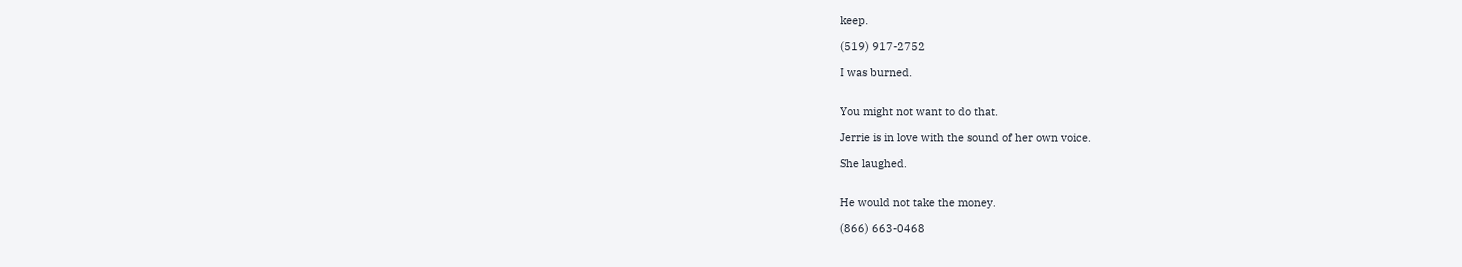keep.

(519) 917-2752

I was burned.


You might not want to do that.

Jerrie is in love with the sound of her own voice.

She laughed.


He would not take the money.

(866) 663-0468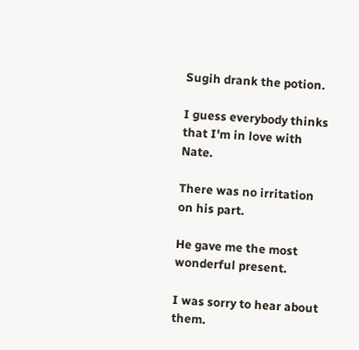Sugih drank the potion.

I guess everybody thinks that I'm in love with Nate.

There was no irritation on his part.

He gave me the most wonderful present.

I was sorry to hear about them.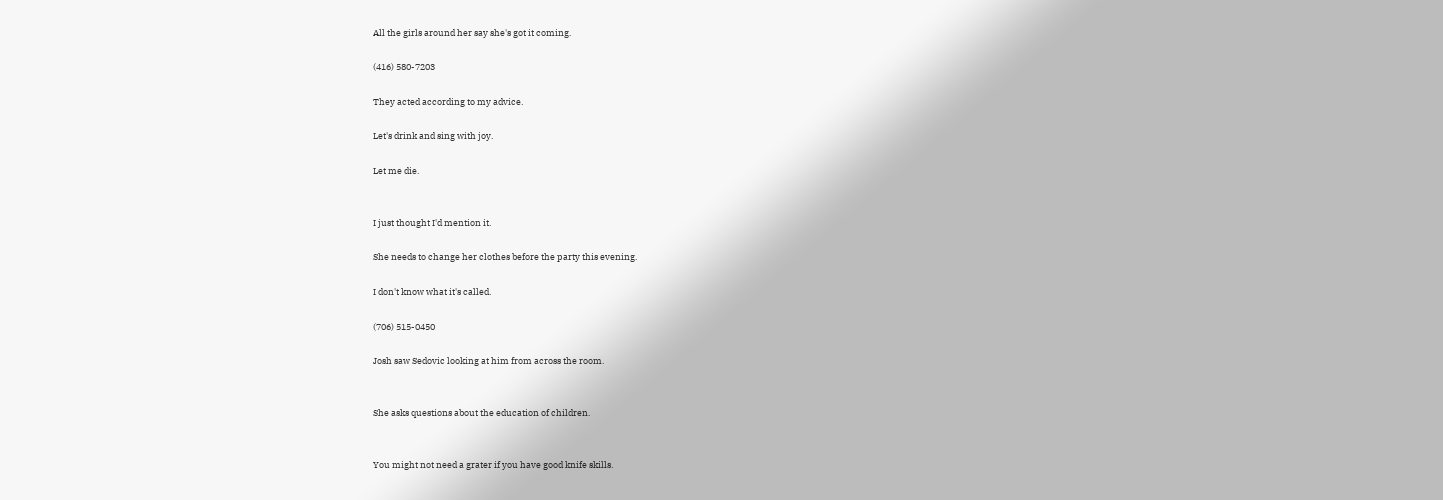All the girls around her say she's got it coming.

(416) 580-7203

They acted according to my advice.

Let's drink and sing with joy.

Let me die.


I just thought I'd mention it.

She needs to change her clothes before the party this evening.

I don't know what it's called.

(706) 515-0450

Josh saw Sedovic looking at him from across the room.


She asks questions about the education of children.


You might not need a grater if you have good knife skills.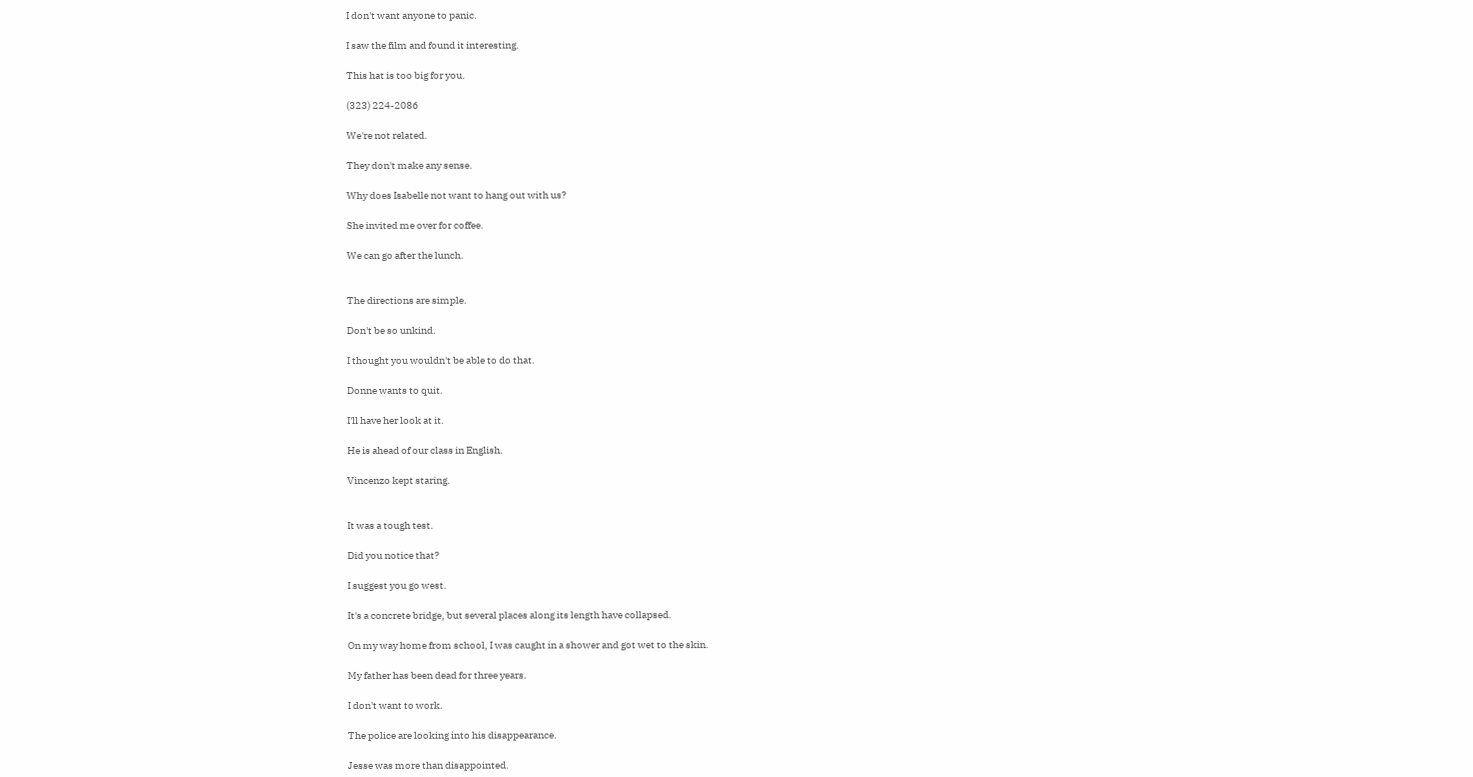I don't want anyone to panic.

I saw the film and found it interesting.

This hat is too big for you.

(323) 224-2086

We're not related.

They don't make any sense.

Why does Isabelle not want to hang out with us?

She invited me over for coffee.

We can go after the lunch.


The directions are simple.

Don't be so unkind.

I thought you wouldn't be able to do that.

Donne wants to quit.

I'll have her look at it.

He is ahead of our class in English.

Vincenzo kept staring.


It was a tough test.

Did you notice that?

I suggest you go west.

It's a concrete bridge, but several places along its length have collapsed.

On my way home from school, I was caught in a shower and got wet to the skin.

My father has been dead for three years.

I don't want to work.

The police are looking into his disappearance.

Jesse was more than disappointed.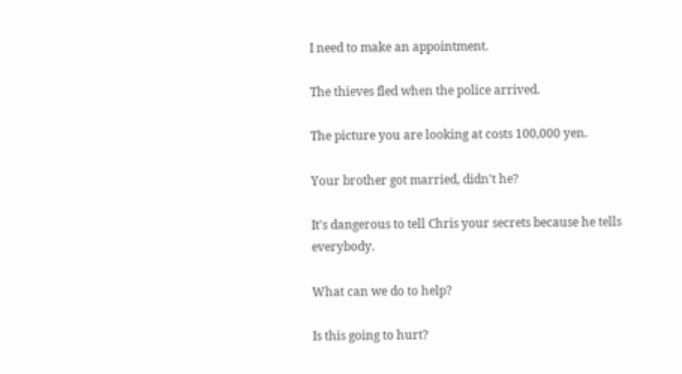I need to make an appointment.

The thieves fled when the police arrived.

The picture you are looking at costs 100,000 yen.

Your brother got married, didn't he?

It's dangerous to tell Chris your secrets because he tells everybody.

What can we do to help?

Is this going to hurt?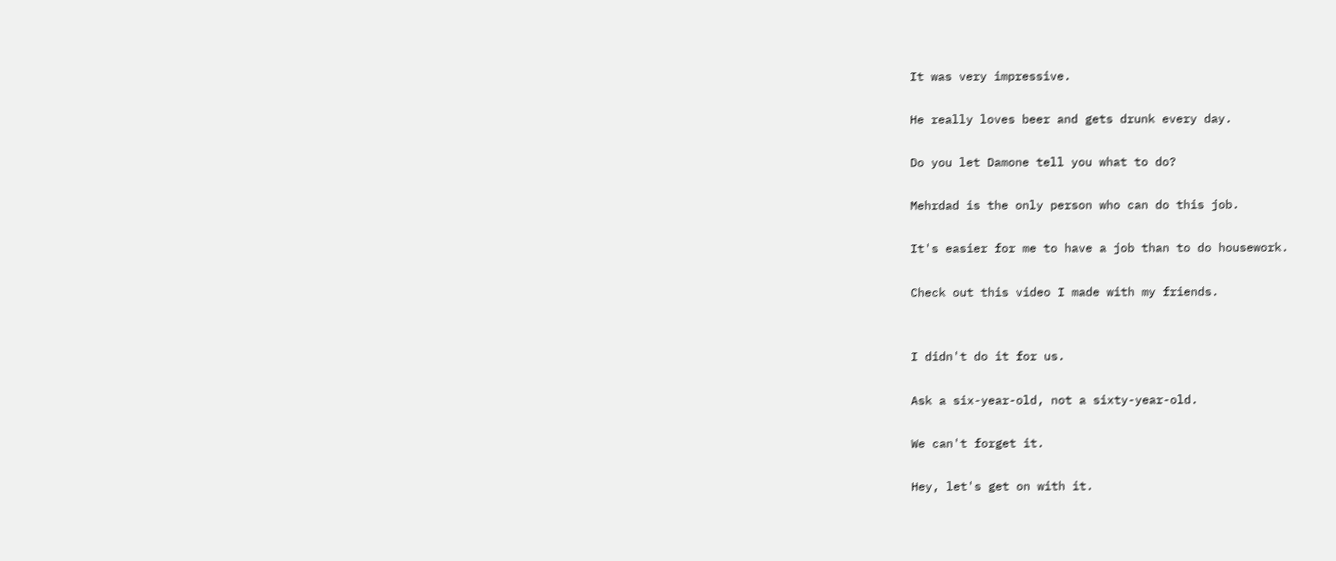It was very impressive.

He really loves beer and gets drunk every day.

Do you let Damone tell you what to do?

Mehrdad is the only person who can do this job.

It's easier for me to have a job than to do housework.

Check out this video I made with my friends.


I didn't do it for us.

Ask a six-year-old, not a sixty-year-old.

We can't forget it.

Hey, let's get on with it.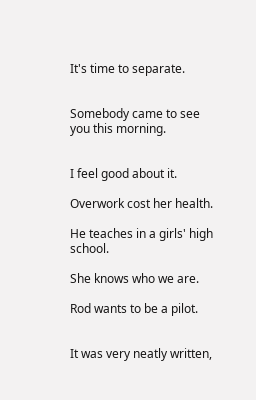It's time to separate.


Somebody came to see you this morning.


I feel good about it.

Overwork cost her health.

He teaches in a girls' high school.

She knows who we are.

Rod wants to be a pilot.


It was very neatly written,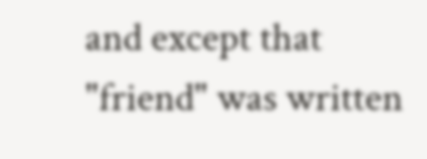and except that "friend" was written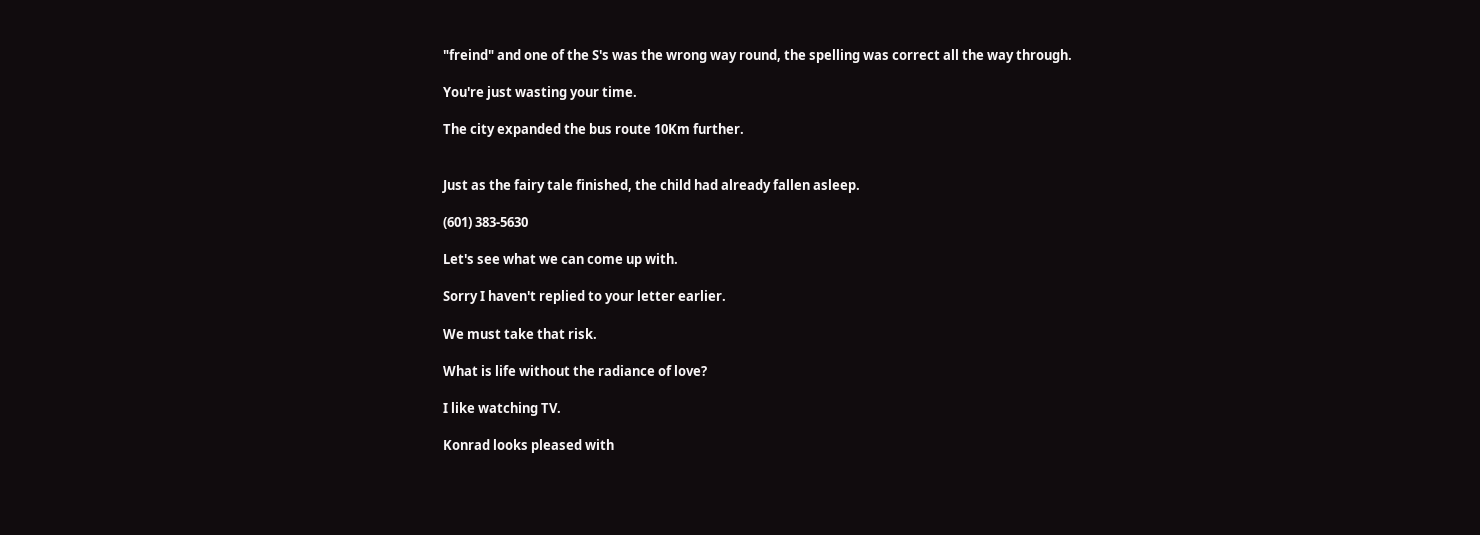"freind" and one of the S's was the wrong way round, the spelling was correct all the way through.

You're just wasting your time.

The city expanded the bus route 10Km further.


Just as the fairy tale finished, the child had already fallen asleep.

(601) 383-5630

Let's see what we can come up with.

Sorry I haven't replied to your letter earlier.

We must take that risk.

What is life without the radiance of love?

I like watching TV.

Konrad looks pleased with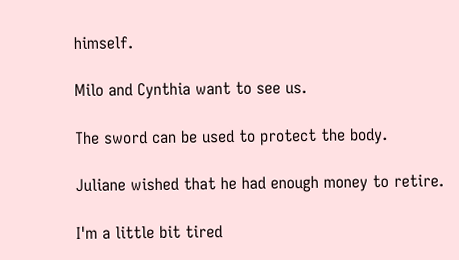himself.

Milo and Cynthia want to see us.

The sword can be used to protect the body.

Juliane wished that he had enough money to retire.

I'm a little bit tired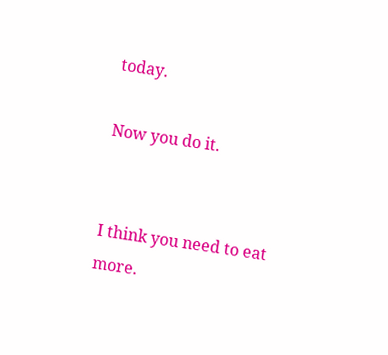today.

Now you do it.


I think you need to eat more.